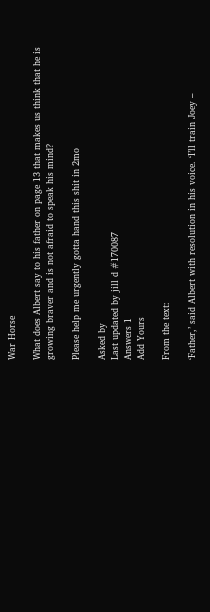War Horse

What does Albert say to his father on page 13 that makes us think that he is growing braver and is not afraid to speak his mind?

Please help me urgently gotta hand this shit in 2mo

Asked by
Last updated by jill d #170087
Answers 1
Add Yours

From the text:

‘Father,’ said Albert with resolution in his voice. ‘I’ll train Joey –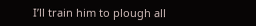I’ll train him to plough all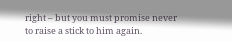right – but you must promise never to raise a stick to him again.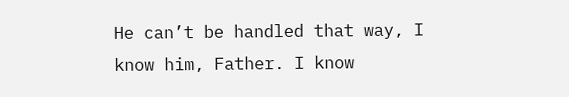He can’t be handled that way, I know him, Father. I know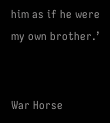him as if he were my own brother.’


War Horse